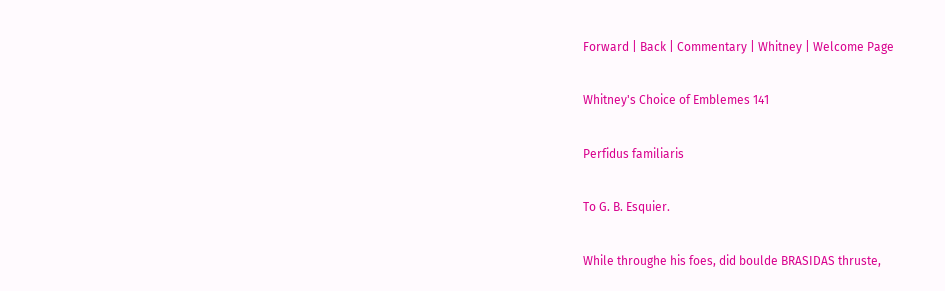Forward | Back | Commentary | Whitney | Welcome Page

Whitney's Choice of Emblemes 141

Perfidus familiaris

To G. B. Esquier.

While throughe his foes, did boulde BRASIDAS thruste,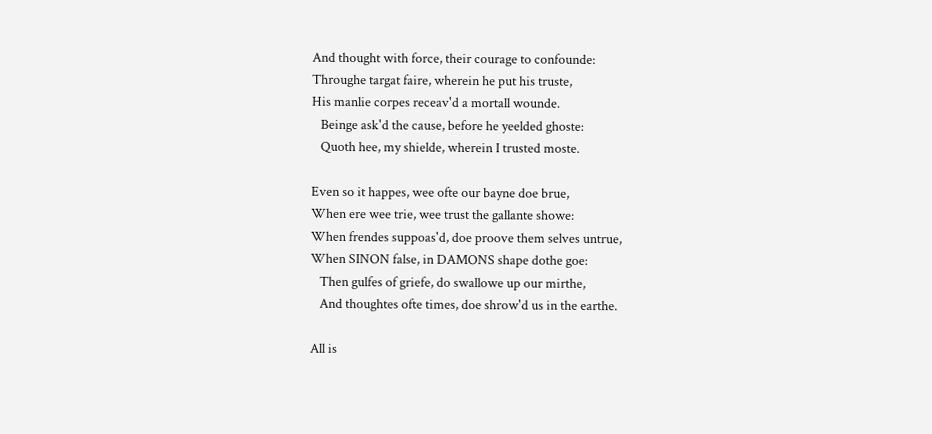And thought with force, their courage to confounde:
Throughe targat faire, wherein he put his truste,
His manlie corpes receav'd a mortall wounde.
   Beinge ask'd the cause, before he yeelded ghoste:
   Quoth hee, my shielde, wherein I trusted moste.

Even so it happes, wee ofte our bayne doe brue,
When ere wee trie, wee trust the gallante showe:
When frendes suppoas'd, doe proove them selves untrue,
When SINON false, in DAMONS shape dothe goe:
   Then gulfes of griefe, do swallowe up our mirthe,
   And thoughtes ofte times, doe shrow'd us in the earthe.

All is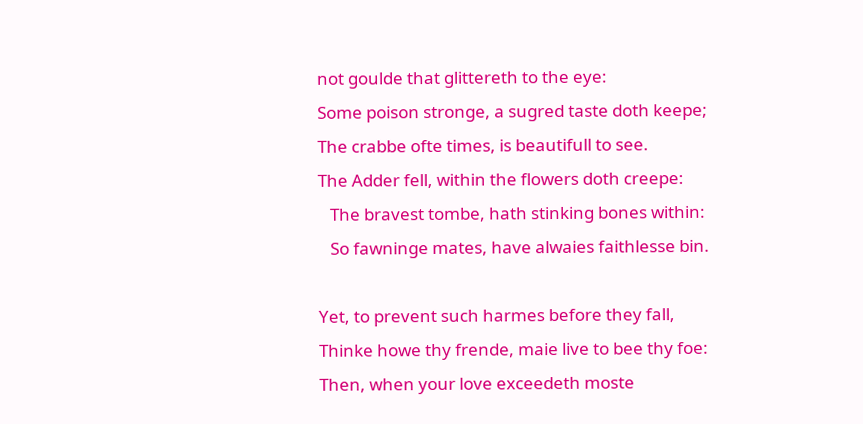not goulde that glittereth to the eye:
Some poison stronge, a sugred taste doth keepe;
The crabbe ofte times, is beautifull to see.
The Adder fell, within the flowers doth creepe:
   The bravest tombe, hath stinking bones within:
   So fawninge mates, have alwaies faithlesse bin.

Yet, to prevent such harmes before they fall,
Thinke howe thy frende, maie live to bee thy foe:
Then, when your love exceedeth moste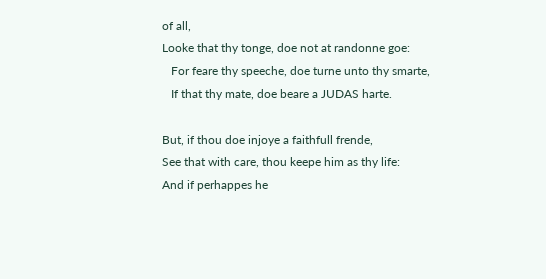of all,
Looke that thy tonge, doe not at randonne goe:
   For feare thy speeche, doe turne unto thy smarte,
   If that thy mate, doe beare a JUDAS harte.

But, if thou doe injoye a faithfull frende,
See that with care, thou keepe him as thy life:
And if perhappes he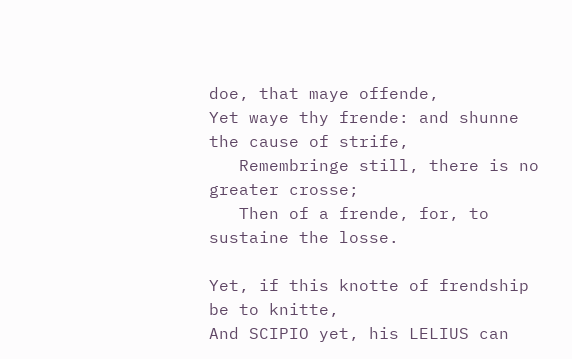doe, that maye offende,
Yet waye thy frende: and shunne the cause of strife,
   Remembringe still, there is no greater crosse;
   Then of a frende, for, to sustaine the losse.

Yet, if this knotte of frendship be to knitte,
And SCIPIO yet, his LELIUS can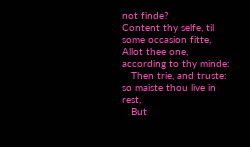not finde?
Content thy selfe, til some occasion fitte,
Allot thee one, according to thy minde:
   Then trie, and truste: so maiste thou live in rest,
   But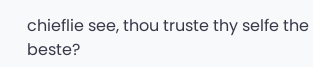chieflie see, thou truste thy selfe the beste?